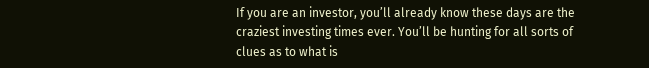If you are an investor, you’ll already know these days are the craziest investing times ever. You’ll be hunting for all sorts of clues as to what is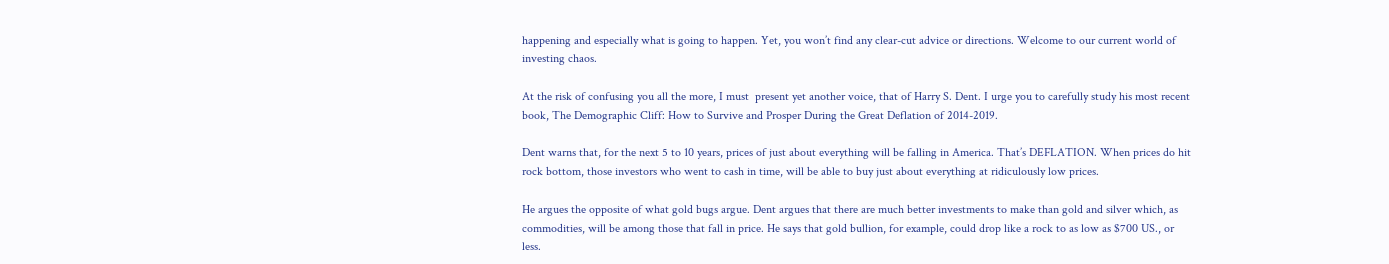happening and especially what is going to happen. Yet, you won’t find any clear-cut advice or directions. Welcome to our current world of investing chaos.

At the risk of confusing you all the more, I must  present yet another voice, that of Harry S. Dent. I urge you to carefully study his most recent book, The Demographic Cliff: How to Survive and Prosper During the Great Deflation of 2014-2019.

Dent warns that, for the next 5 to 10 years, prices of just about everything will be falling in America. That’s DEFLATION. When prices do hit rock bottom, those investors who went to cash in time, will be able to buy just about everything at ridiculously low prices.

He argues the opposite of what gold bugs argue. Dent argues that there are much better investments to make than gold and silver which, as commodities, will be among those that fall in price. He says that gold bullion, for example, could drop like a rock to as low as $700 US., or less.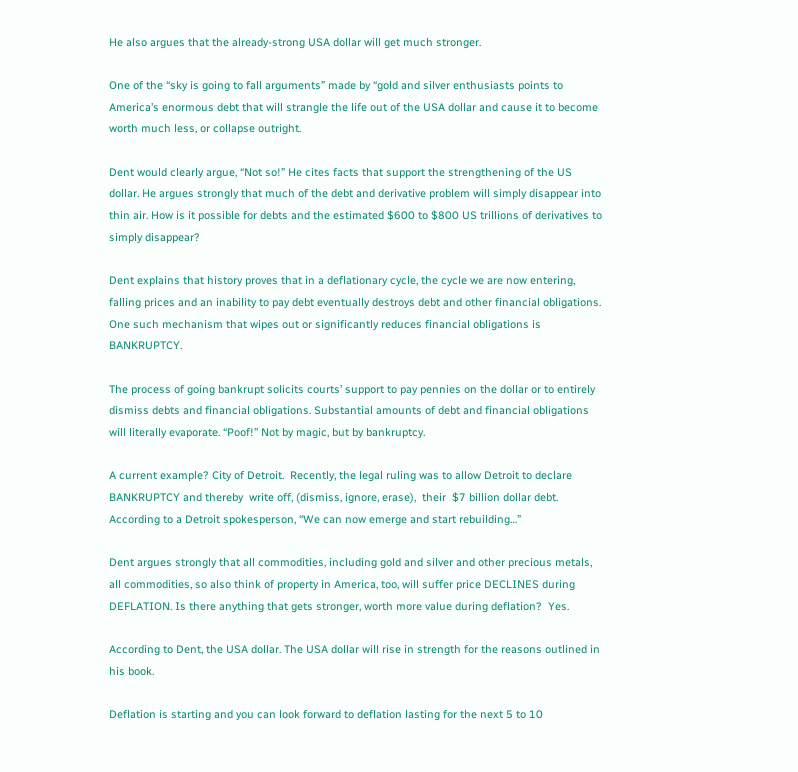He also argues that the already-strong USA dollar will get much stronger.

One of the “sky is going to fall arguments” made by “gold and silver enthusiasts points to America’s enormous debt that will strangle the life out of the USA dollar and cause it to become worth much less, or collapse outright.

Dent would clearly argue, “Not so!” He cites facts that support the strengthening of the US dollar. He argues strongly that much of the debt and derivative problem will simply disappear into thin air. How is it possible for debts and the estimated $600 to $800 US trillions of derivatives to simply disappear?

Dent explains that history proves that in a deflationary cycle, the cycle we are now entering, falling prices and an inability to pay debt eventually destroys debt and other financial obligations. One such mechanism that wipes out or significantly reduces financial obligations is BANKRUPTCY.

The process of going bankrupt solicits courts’ support to pay pennies on the dollar or to entirely dismiss debts and financial obligations. Substantial amounts of debt and financial obligations will literally evaporate. “Poof!” Not by magic, but by bankruptcy.

A current example? City of Detroit.  Recently, the legal ruling was to allow Detroit to declare BANKRUPTCY and thereby  write off, (dismiss, ignore, erase),  their  $7 billion dollar debt. According to a Detroit spokesperson, “We can now emerge and start rebuilding…”

Dent argues strongly that all commodities, including gold and silver and other precious metals, all commodities, so also think of property in America, too, will suffer price DECLINES during DEFLATION. Is there anything that gets stronger, worth more value during deflation?  Yes.

According to Dent, the USA dollar. The USA dollar will rise in strength for the reasons outlined in his book.

Deflation is starting and you can look forward to deflation lasting for the next 5 to 10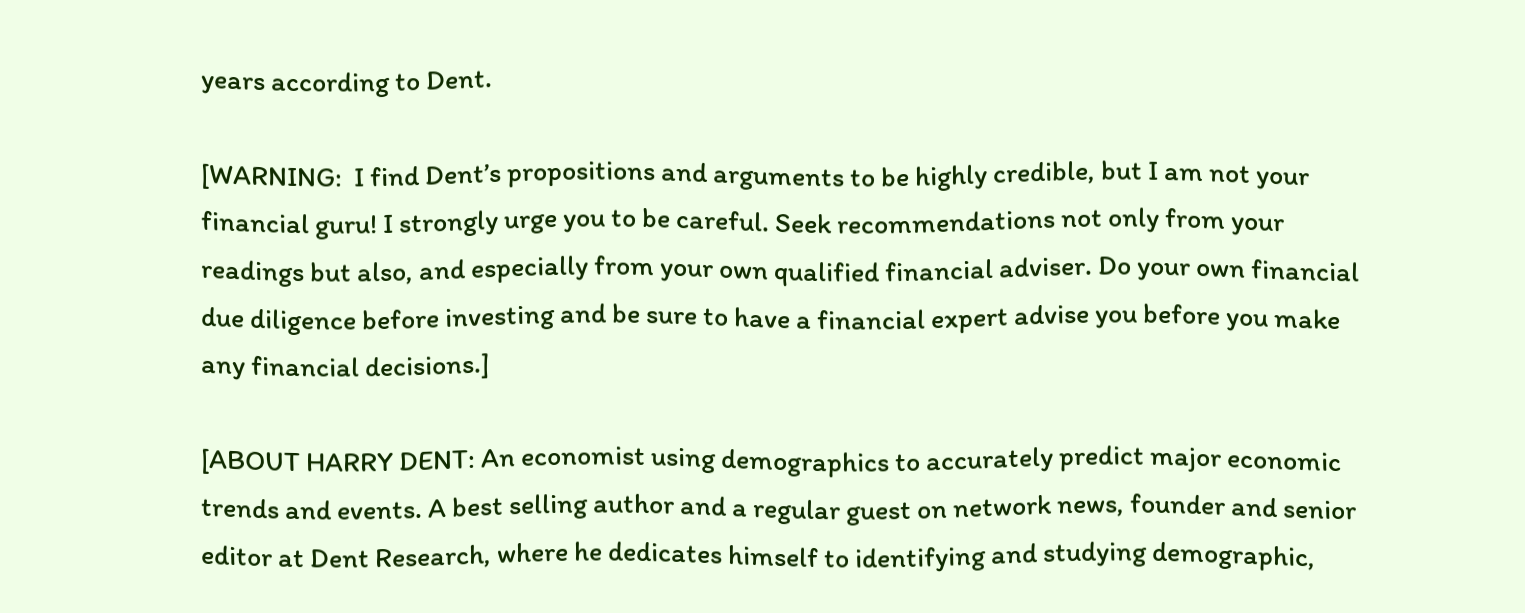years according to Dent.

[WARNING:  I find Dent’s propositions and arguments to be highly credible, but I am not your financial guru! I strongly urge you to be careful. Seek recommendations not only from your readings but also, and especially from your own qualified financial adviser. Do your own financial due diligence before investing and be sure to have a financial expert advise you before you make any financial decisions.]

[ABOUT HARRY DENT: An economist using demographics to accurately predict major economic trends and events. A best selling author and a regular guest on network news, founder and senior editor at Dent Research, where he dedicates himself to identifying and studying demographic,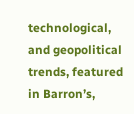technological, and geopolitical trends, featured in Barron’s,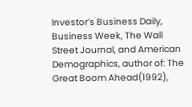Investor’s Business Daily, Business Week, The Wall Street Journal, and American Demographics, author of: The Great Boom Ahead(1992),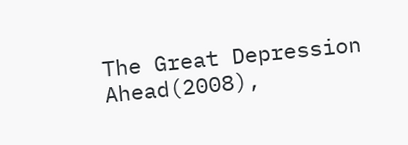The Great Depression Ahead(2008),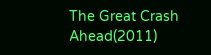The Great Crash Ahead(2011)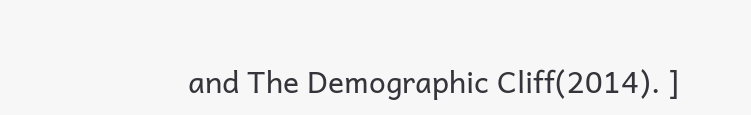and The Demographic Cliff(2014). ]